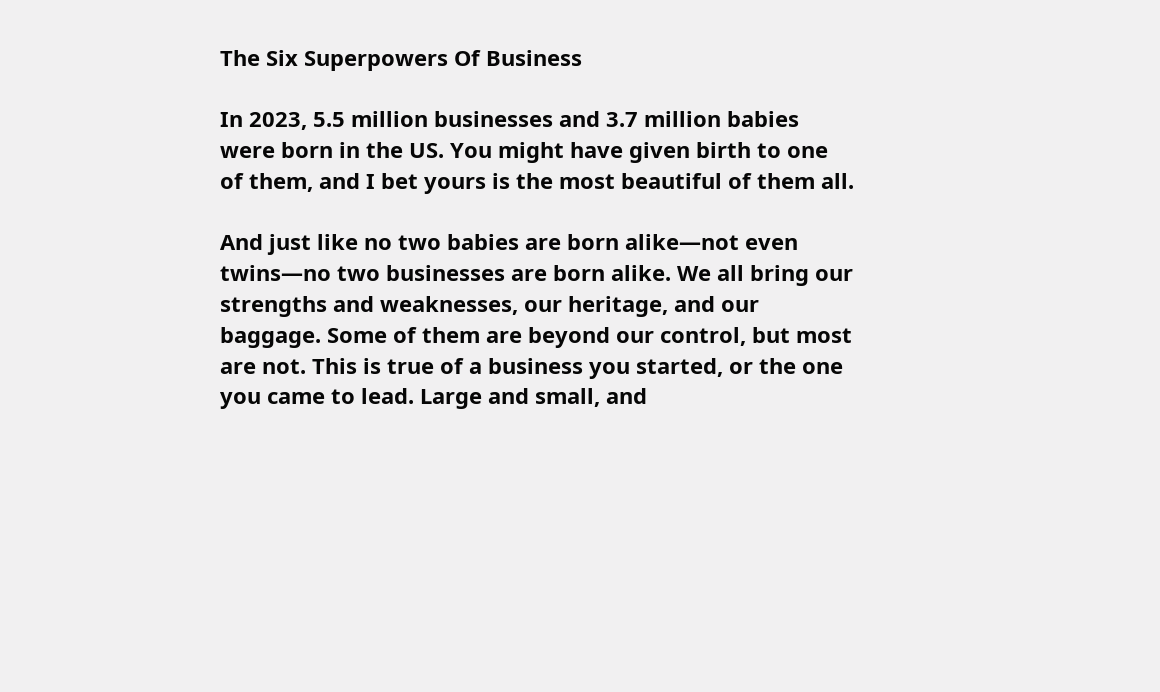The Six Superpowers Of Business

In 2023, 5.5 million businesses and 3.7 million babies were born in the US. You might have given birth to one of them, and I bet yours is the most beautiful of them all.

And just like no two babies are born alike—not even twins—no two businesses are born alike. We all bring our strengths and weaknesses, our heritage, and our baggage. Some of them are beyond our control, but most are not. This is true of a business you started, or the one you came to lead. Large and small, and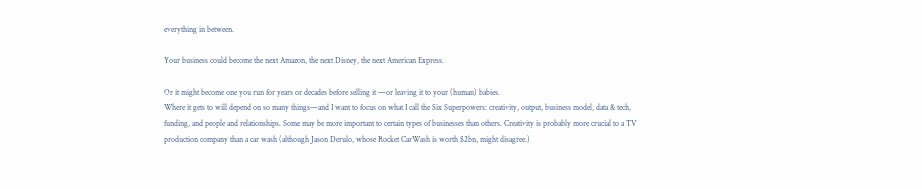everything in between.

Your business could become the next Amazon, the next Disney, the next American Express.

Or it might become one you run for years or decades before selling it —or leaving it to your (human) babies.
Where it gets to will depend on so many things—and I want to focus on what I call the Six Superpowers: creativity, output, business model, data & tech, funding, and people and relationships. Some may be more important to certain types of businesses than others. Creativity is probably more crucial to a TV production company than a car wash (although Jason Derulo, whose Rocket CarWash is worth $2bn, might disagree.)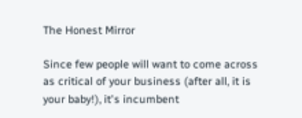The Honest Mirror

Since few people will want to come across as critical of your business (after all, it is your baby!), it's incumbent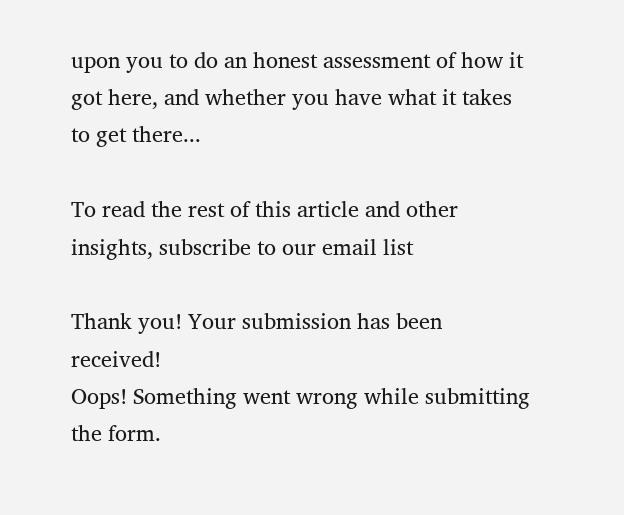upon you to do an honest assessment of how it got here, and whether you have what it takes to get there...

To read the rest of this article and other insights, subscribe to our email list

Thank you! Your submission has been received!
Oops! Something went wrong while submitting the form.